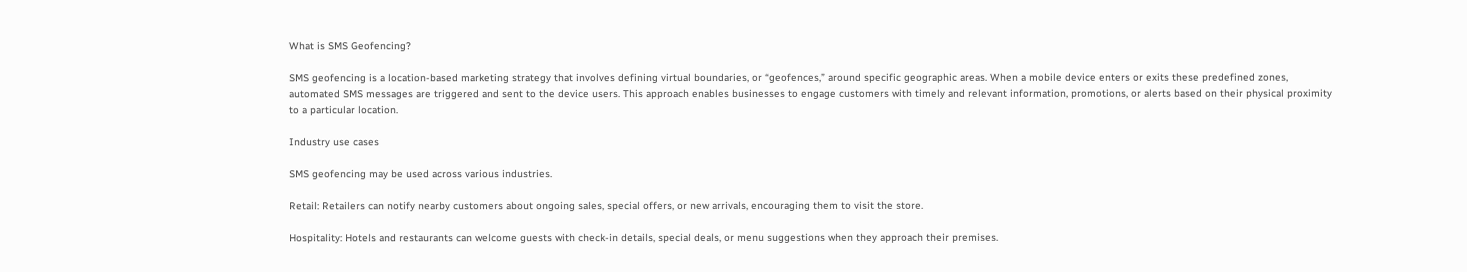What is SMS Geofencing?

SMS geofencing is a location-based marketing strategy that involves defining virtual boundaries, or “geofences,” around specific geographic areas. When a mobile device enters or exits these predefined zones, automated SMS messages are triggered and sent to the device users. This approach enables businesses to engage customers with timely and relevant information, promotions, or alerts based on their physical proximity to a particular location.

Industry use cases

SMS geofencing may be used across various industries.

Retail: Retailers can notify nearby customers about ongoing sales, special offers, or new arrivals, encouraging them to visit the store.

Hospitality: Hotels and restaurants can welcome guests with check-in details, special deals, or menu suggestions when they approach their premises.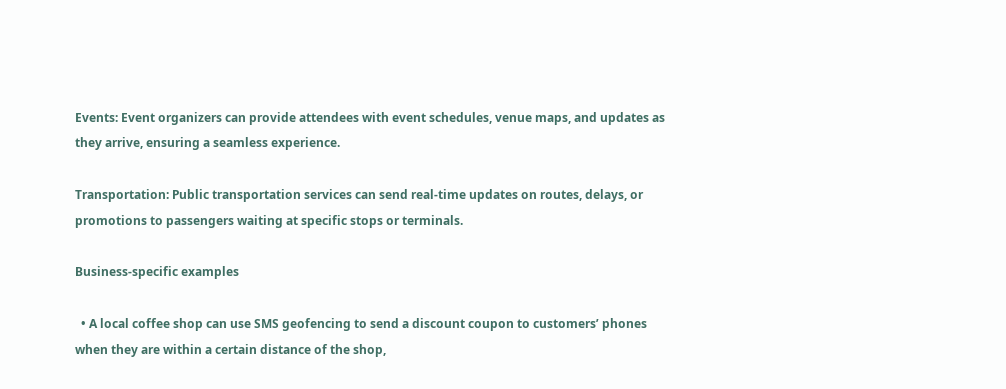Events: Event organizers can provide attendees with event schedules, venue maps, and updates as they arrive, ensuring a seamless experience.

Transportation: Public transportation services can send real-time updates on routes, delays, or promotions to passengers waiting at specific stops or terminals.

Business-specific examples

  • A local coffee shop can use SMS geofencing to send a discount coupon to customers’ phones when they are within a certain distance of the shop,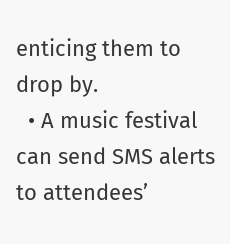enticing them to drop by.
  • A music festival can send SMS alerts to attendees’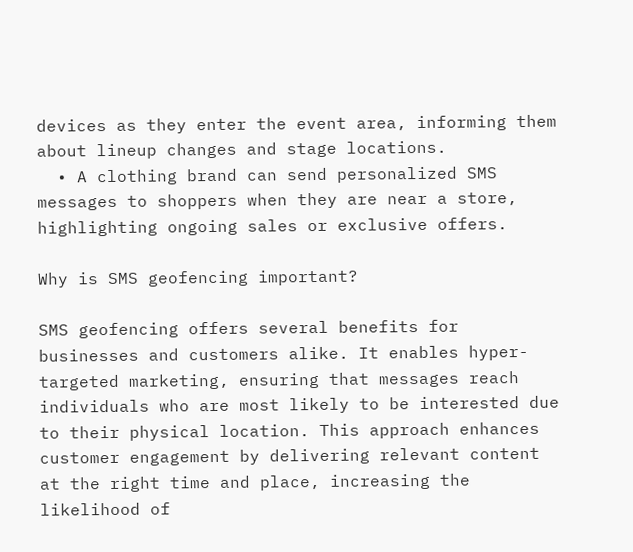devices as they enter the event area, informing them about lineup changes and stage locations.
  • A clothing brand can send personalized SMS messages to shoppers when they are near a store, highlighting ongoing sales or exclusive offers.

Why is SMS geofencing important?

SMS geofencing offers several benefits for businesses and customers alike. It enables hyper-targeted marketing, ensuring that messages reach individuals who are most likely to be interested due to their physical location. This approach enhances customer engagement by delivering relevant content at the right time and place, increasing the likelihood of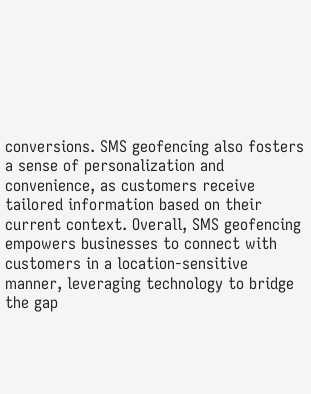conversions. SMS geofencing also fosters a sense of personalization and convenience, as customers receive tailored information based on their current context. Overall, SMS geofencing empowers businesses to connect with customers in a location-sensitive manner, leveraging technology to bridge the gap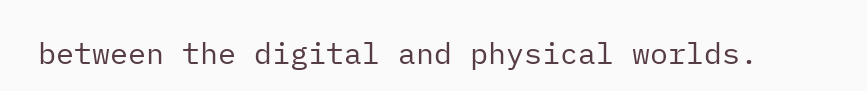between the digital and physical worlds.